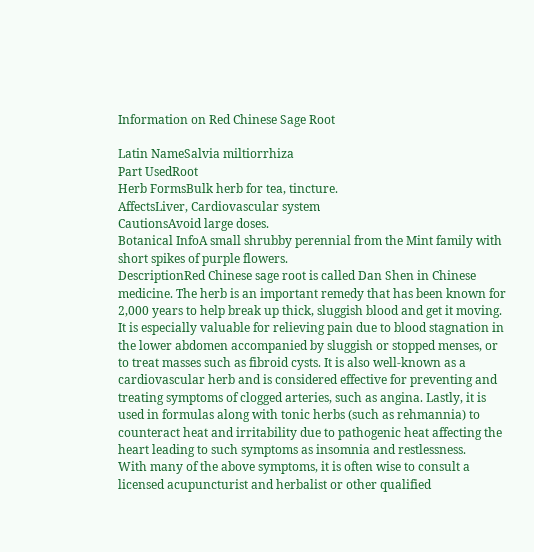Information on Red Chinese Sage Root

Latin NameSalvia miltiorrhiza
Part UsedRoot
Herb FormsBulk herb for tea, tincture.
AffectsLiver, Cardiovascular system
CautionsAvoid large doses.
Botanical InfoA small shrubby perennial from the Mint family with short spikes of purple flowers.
DescriptionRed Chinese sage root is called Dan Shen in Chinese medicine. The herb is an important remedy that has been known for 2,000 years to help break up thick, sluggish blood and get it moving. It is especially valuable for relieving pain due to blood stagnation in the lower abdomen accompanied by sluggish or stopped menses, or to treat masses such as fibroid cysts. It is also well-known as a cardiovascular herb and is considered effective for preventing and treating symptoms of clogged arteries, such as angina. Lastly, it is used in formulas along with tonic herbs (such as rehmannia) to counteract heat and irritability due to pathogenic heat affecting the heart leading to such symptoms as insomnia and restlessness.
With many of the above symptoms, it is often wise to consult a licensed acupuncturist and herbalist or other qualified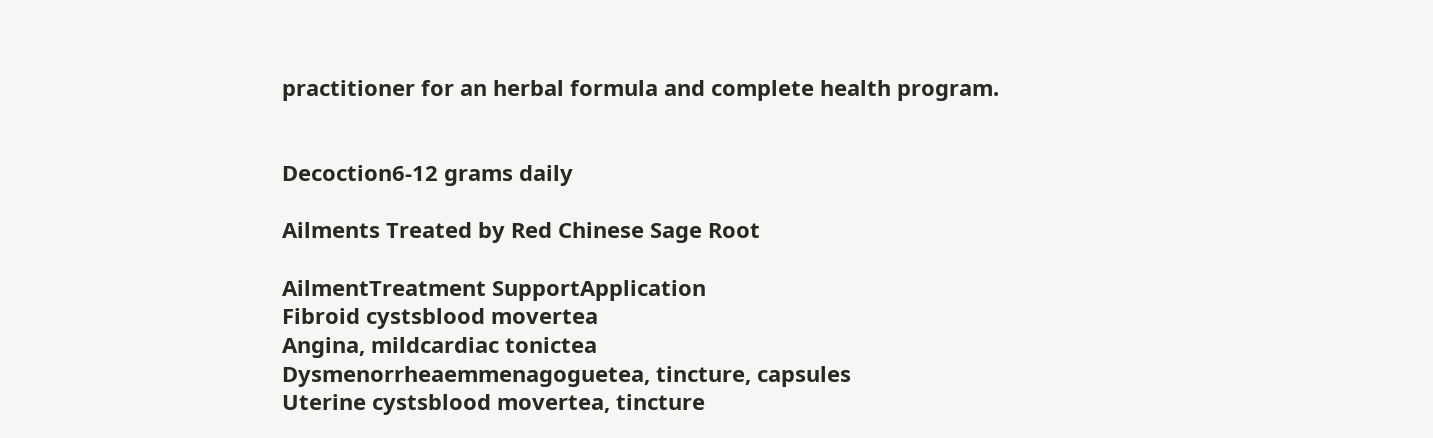practitioner for an herbal formula and complete health program.


Decoction6-12 grams daily

Ailments Treated by Red Chinese Sage Root

AilmentTreatment SupportApplication
Fibroid cystsblood movertea
Angina, mildcardiac tonictea
Dysmenorrheaemmenagoguetea, tincture, capsules
Uterine cystsblood movertea, tincture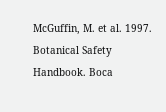McGuffin, M. et al. 1997. Botanical Safety Handbook. Boca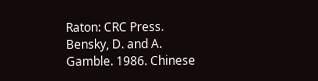Raton: CRC Press.
Bensky, D. and A. Gamble. 1986. Chinese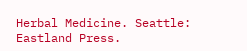Herbal Medicine. Seattle: Eastland Press.